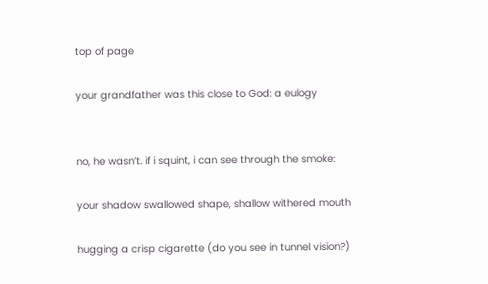top of page

your grandfather was this close to God: a eulogy


no, he wasn’t. if i squint, i can see through the smoke:

your shadow swallowed shape, shallow withered mouth

hugging a crisp cigarette (do you see in tunnel vision?)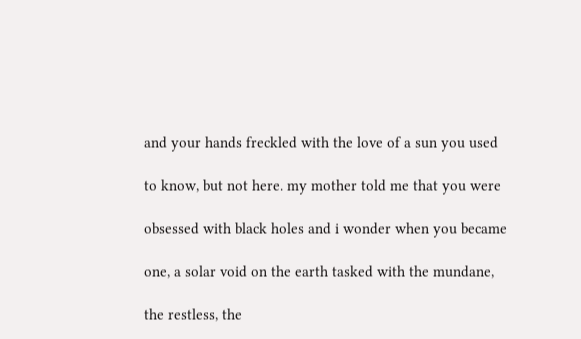and your hands freckled with the love of a sun you used

to know, but not here. my mother told me that you were

obsessed with black holes and i wonder when you became

one, a solar void on the earth tasked with the mundane,

the restless, the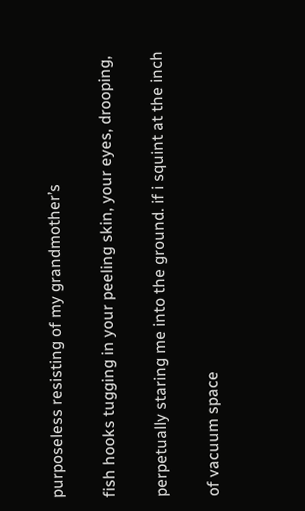purposeless resisting of my grandmother’s

fish hooks tugging in your peeling skin, your eyes, drooping,

perpetually staring me into the ground. if i squint at the inch

of vacuum space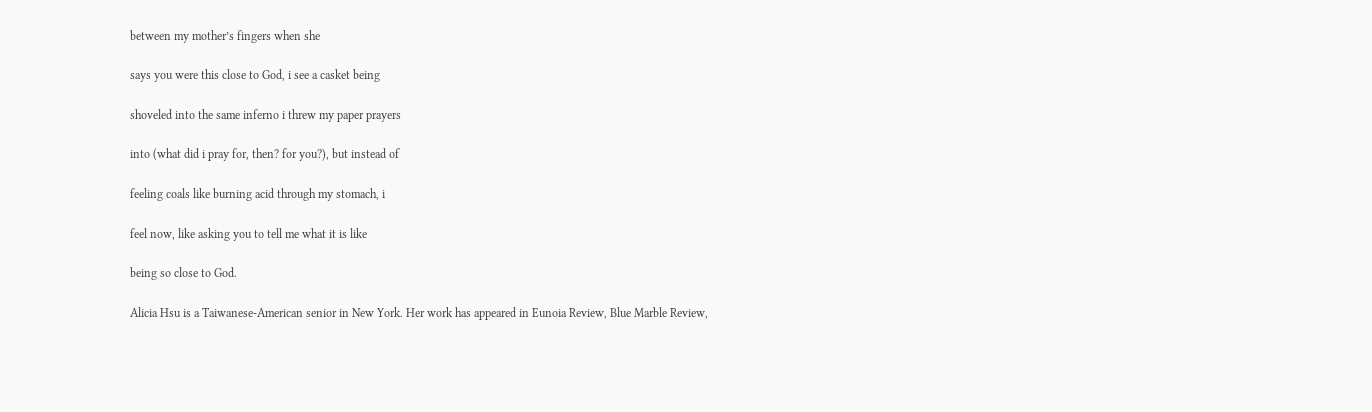between my mother’s fingers when she

says you were this close to God, i see a casket being

shoveled into the same inferno i threw my paper prayers

into (what did i pray for, then? for you?), but instead of

feeling coals like burning acid through my stomach, i

feel now, like asking you to tell me what it is like

being so close to God.

Alicia Hsu is a Taiwanese-American senior in New York. Her work has appeared in Eunoia Review, Blue Marble Review,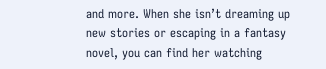and more. When she isn’t dreaming up new stories or escaping in a fantasy novel, you can find her watching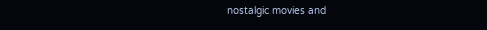nostalgic movies and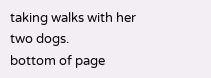taking walks with her two dogs.
bottom of page